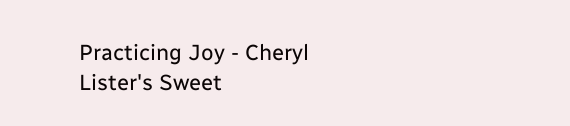Practicing Joy - Cheryl Lister's Sweet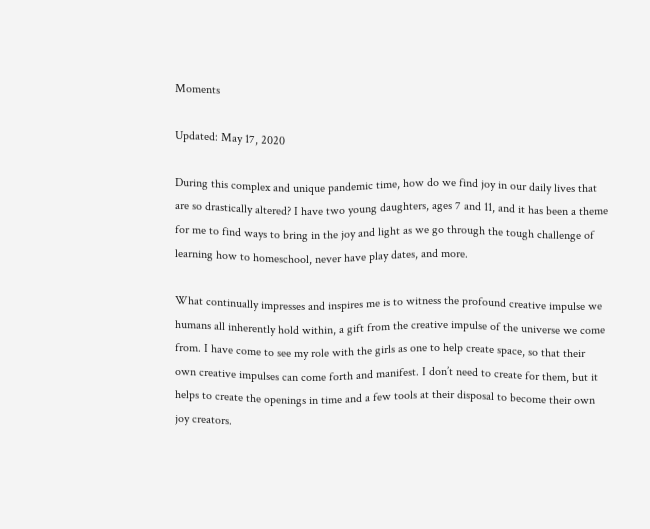Moments

Updated: May 17, 2020

During this complex and unique pandemic time, how do we find joy in our daily lives that are so drastically altered? I have two young daughters, ages 7 and 11, and it has been a theme for me to find ways to bring in the joy and light as we go through the tough challenge of learning how to homeschool, never have play dates, and more.

What continually impresses and inspires me is to witness the profound creative impulse we humans all inherently hold within, a gift from the creative impulse of the universe we come from. I have come to see my role with the girls as one to help create space, so that their own creative impulses can come forth and manifest. I don’t need to create for them, but it helps to create the openings in time and a few tools at their disposal to become their own joy creators.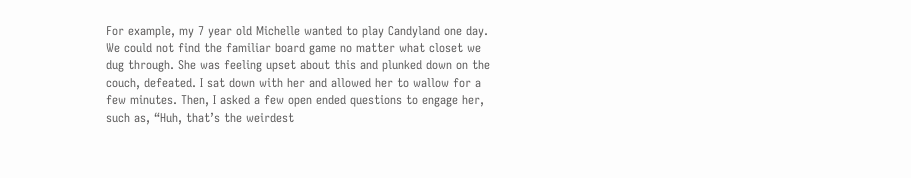For example, my 7 year old Michelle wanted to play Candyland one day. We could not find the familiar board game no matter what closet we dug through. She was feeling upset about this and plunked down on the couch, defeated. I sat down with her and allowed her to wallow for a few minutes. Then, I asked a few open ended questions to engage her, such as, “Huh, that’s the weirdest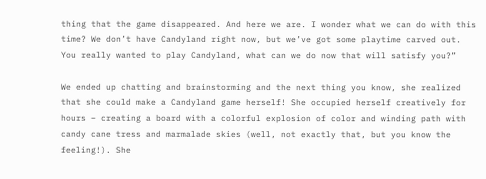thing that the game disappeared. And here we are. I wonder what we can do with this time? We don’t have Candyland right now, but we’ve got some playtime carved out. You really wanted to play Candyland, what can we do now that will satisfy you?”

We ended up chatting and brainstorming and the next thing you know, she realized that she could make a Candyland game herself! She occupied herself creatively for hours – creating a board with a colorful explosion of color and winding path with candy cane tress and marmalade skies (well, not exactly that, but you know the feeling!). She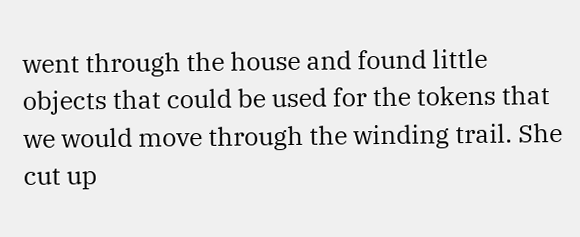went through the house and found little objects that could be used for the tokens that we would move through the winding trail. She cut up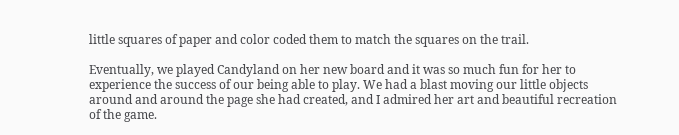little squares of paper and color coded them to match the squares on the trail.

Eventually, we played Candyland on her new board and it was so much fun for her to experience the success of our being able to play. We had a blast moving our little objects around and around the page she had created, and I admired her art and beautiful recreation of the game.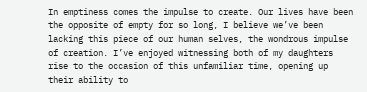In emptiness comes the impulse to create. Our lives have been the opposite of empty for so long, I believe we’ve been lacking this piece of our human selves, the wondrous impulse of creation. I’ve enjoyed witnessing both of my daughters rise to the occasion of this unfamiliar time, opening up their ability to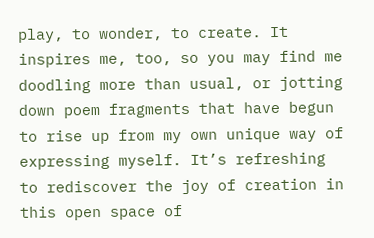play, to wonder, to create. It inspires me, too, so you may find me doodling more than usual, or jotting down poem fragments that have begun to rise up from my own unique way of expressing myself. It’s refreshing to rediscover the joy of creation in this open space of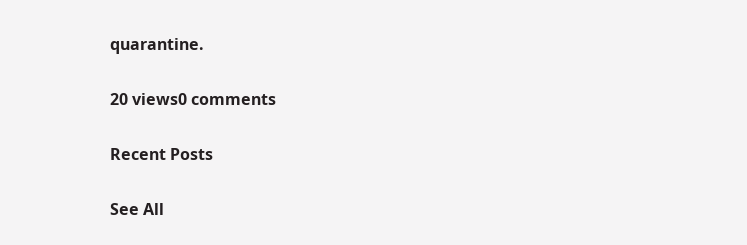quarantine.

20 views0 comments

Recent Posts

See All